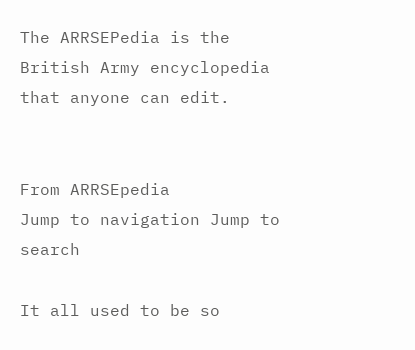The ARRSEPedia is the British Army encyclopedia that anyone can edit.


From ARRSEpedia
Jump to navigation Jump to search

It all used to be so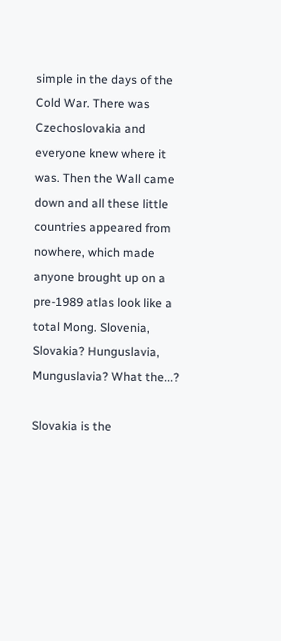simple in the days of the Cold War. There was Czechoslovakia and everyone knew where it was. Then the Wall came down and all these little countries appeared from nowhere, which made anyone brought up on a pre-1989 atlas look like a total Mong. Slovenia, Slovakia? Hunguslavia, Munguslavia? What the...?

Slovakia is the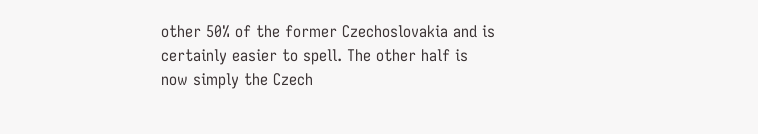other 50% of the former Czechoslovakia and is certainly easier to spell. The other half is now simply the Czech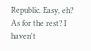Republic. Easy, eh? As for the rest? I haven't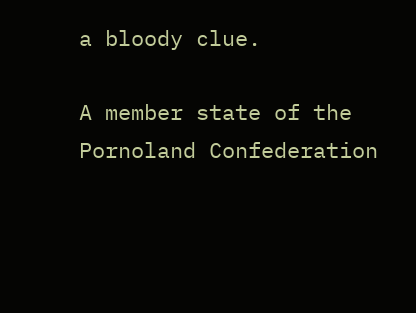a bloody clue.

A member state of the Pornoland Confederation